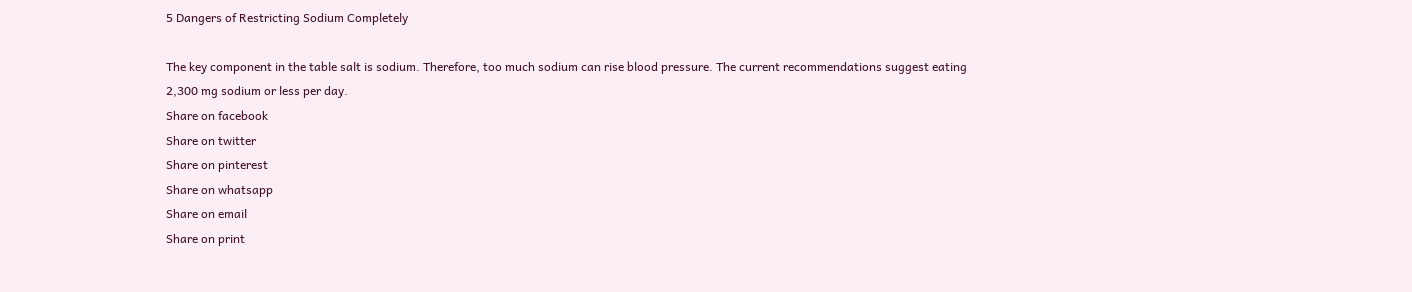5 Dangers of Restricting Sodium Completely

The key component in the table salt is sodium. Therefore, too much sodium can rise blood pressure. The current recommendations suggest eating 2,300 mg sodium or less per day.
Share on facebook
Share on twitter
Share on pinterest
Share on whatsapp
Share on email
Share on print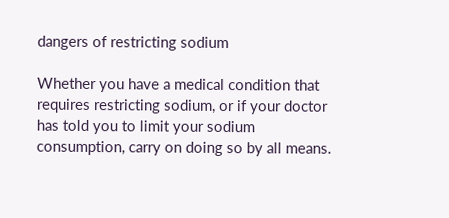dangers of restricting sodium

Whether you have a medical condition that requires restricting sodium, or if your doctor has told you to limit your sodium consumption, carry on doing so by all means.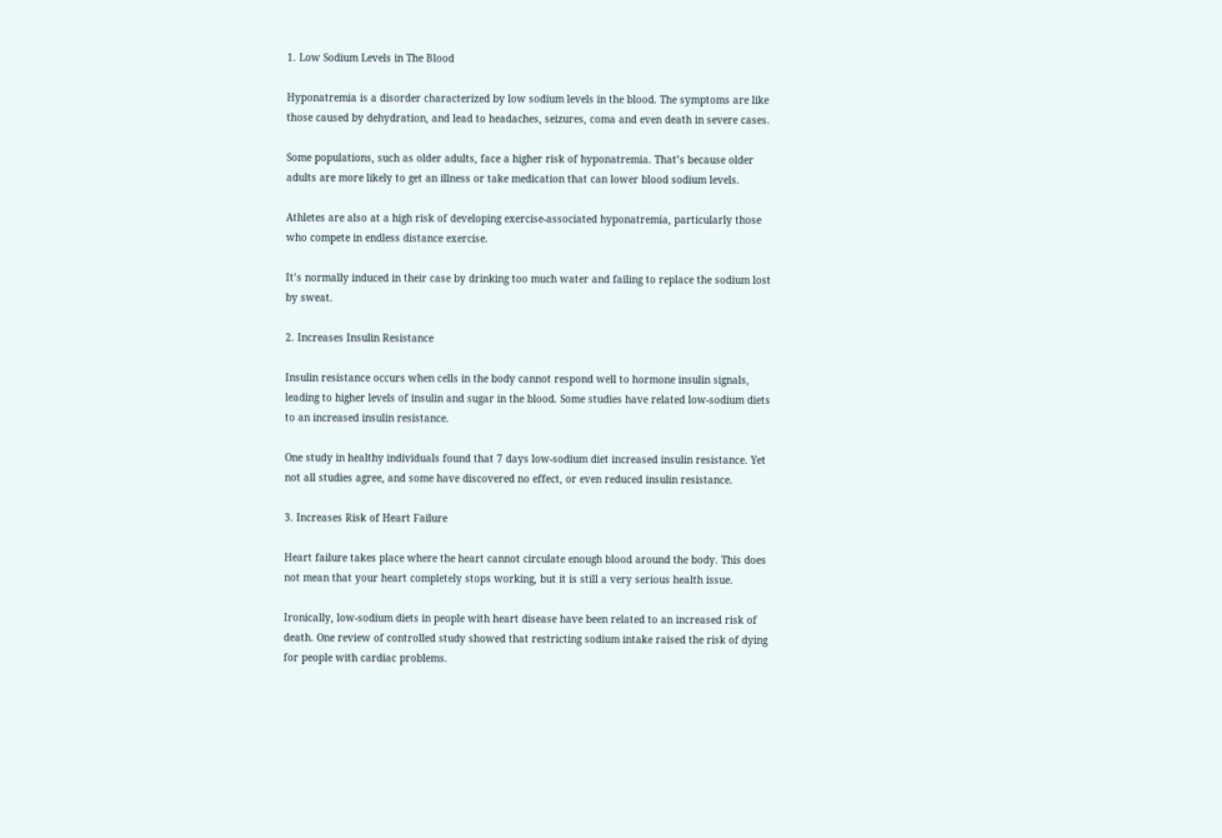1. Low Sodium Levels in The Blood

Hyponatremia is a disorder characterized by low sodium levels in the blood. The symptoms are like those caused by dehydration, and lead to headaches, seizures, coma and even death in severe cases.

Some populations, such as older adults, face a higher risk of hyponatremia. That’s because older adults are more likely to get an illness or take medication that can lower blood sodium levels.

Athletes are also at a high risk of developing exercise-associated hyponatremia, particularly those who compete in endless distance exercise.

It’s normally induced in their case by drinking too much water and failing to replace the sodium lost by sweat.

2. Increases Insulin Resistance

Insulin resistance occurs when cells in the body cannot respond well to hormone insulin signals, leading to higher levels of insulin and sugar in the blood. Some studies have related low-sodium diets to an increased insulin resistance.

One study in healthy individuals found that 7 days low-sodium diet increased insulin resistance. Yet not all studies agree, and some have discovered no effect, or even reduced insulin resistance.

3. Increases Risk of Heart Failure

Heart failure takes place where the heart cannot circulate enough blood around the body. This does not mean that your heart completely stops working, but it is still a very serious health issue.

Ironically, low-sodium diets in people with heart disease have been related to an increased risk of death. One review of controlled study showed that restricting sodium intake raised the risk of dying for people with cardiac problems.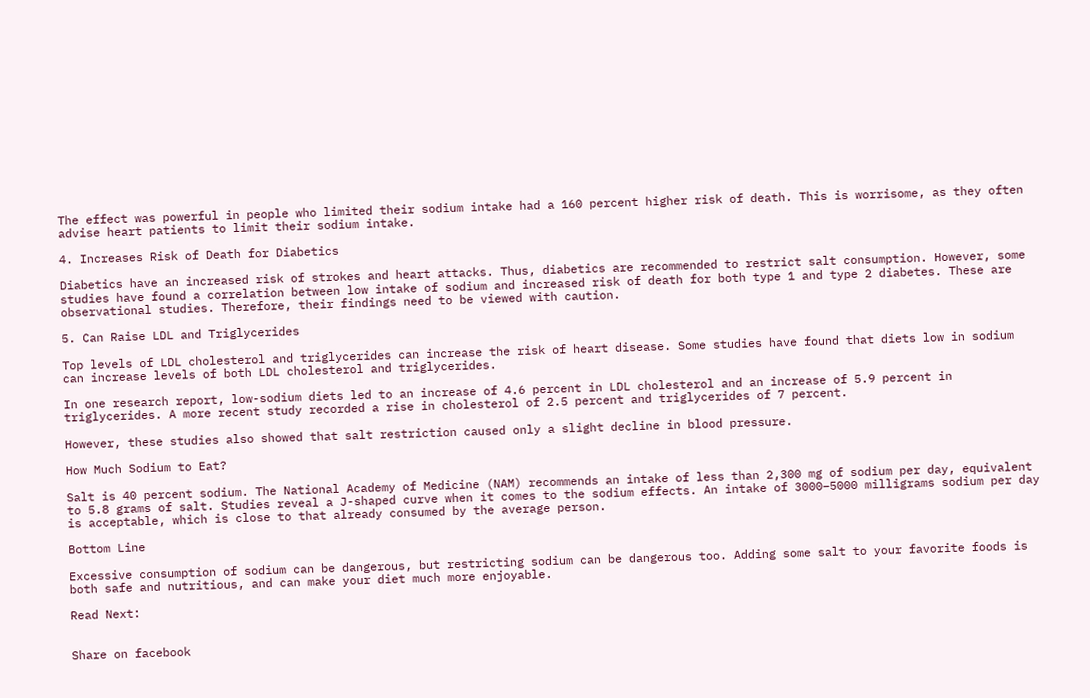The effect was powerful in people who limited their sodium intake had a 160 percent higher risk of death. This is worrisome, as they often advise heart patients to limit their sodium intake.

4. Increases Risk of Death for Diabetics

Diabetics have an increased risk of strokes and heart attacks. Thus, diabetics are recommended to restrict salt consumption. However, some studies have found a correlation between low intake of sodium and increased risk of death for both type 1 and type 2 diabetes. These are observational studies. Therefore, their findings need to be viewed with caution.

5. Can Raise LDL and Triglycerides

Top levels of LDL cholesterol and triglycerides can increase the risk of heart disease. Some studies have found that diets low in sodium can increase levels of both LDL cholesterol and triglycerides.

In one research report, low-sodium diets led to an increase of 4.6 percent in LDL cholesterol and an increase of 5.9 percent in triglycerides. A more recent study recorded a rise in cholesterol of 2.5 percent and triglycerides of 7 percent.

However, these studies also showed that salt restriction caused only a slight decline in blood pressure.

How Much Sodium to Eat?

Salt is 40 percent sodium. The National Academy of Medicine (NAM) recommends an intake of less than 2,300 mg of sodium per day, equivalent to 5.8 grams of salt. Studies reveal a J-shaped curve when it comes to the sodium effects. An intake of 3000–5000 milligrams sodium per day is acceptable, which is close to that already consumed by the average person.

Bottom Line

Excessive consumption of sodium can be dangerous, but restricting sodium can be dangerous too. Adding some salt to your favorite foods is both safe and nutritious, and can make your diet much more enjoyable.

Read Next:


Share on facebook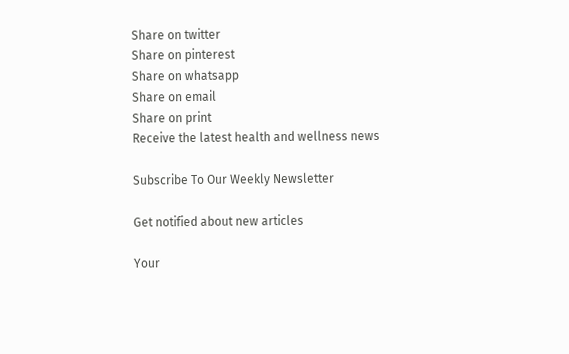Share on twitter
Share on pinterest
Share on whatsapp
Share on email
Share on print
Receive the latest health and wellness news

Subscribe To Our Weekly Newsletter

Get notified about new articles

Your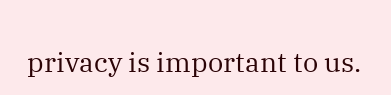privacy is important to us.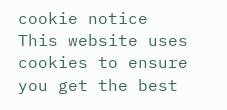cookie notice
This website uses cookies to ensure you get the best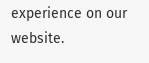experience on our website.